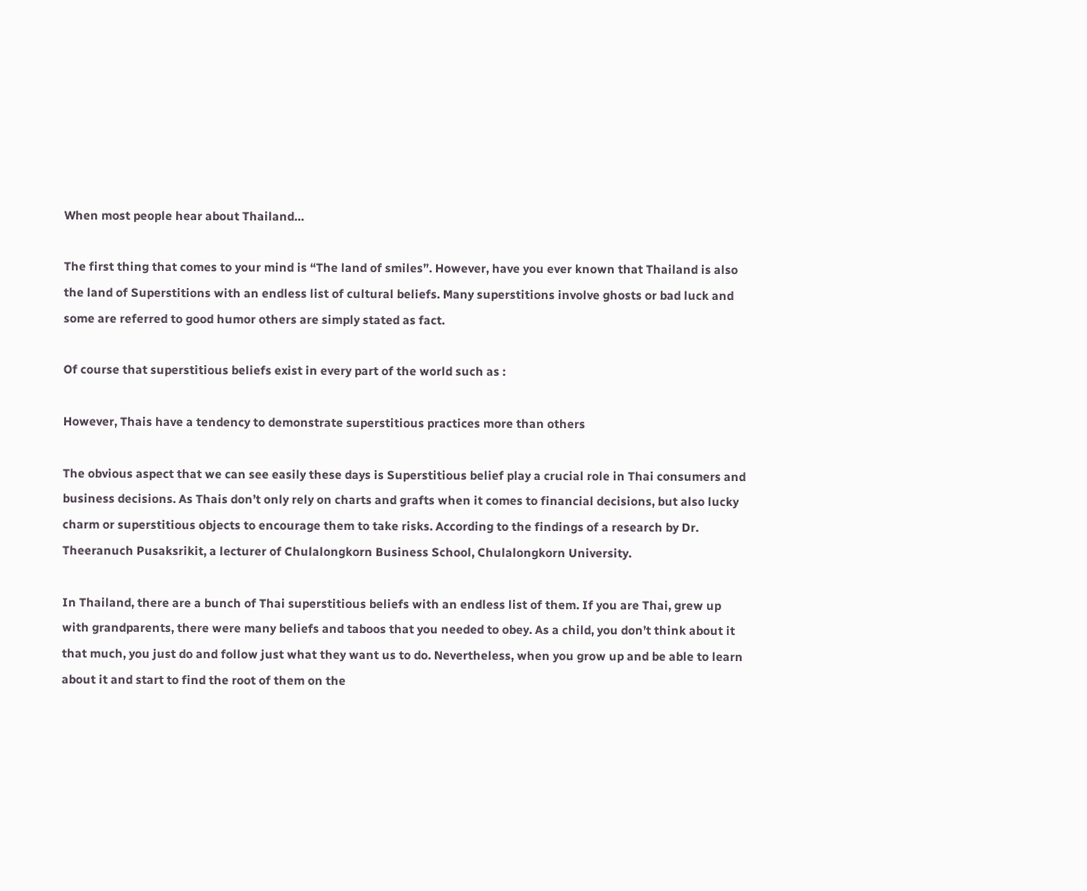When most people hear about Thailand…

The first thing that comes to your mind is “The land of smiles”. However, have you ever known that Thailand is also the land of Superstitions with an endless list of cultural beliefs. Many superstitions involve ghosts or bad luck and some are referred to good humor others are simply stated as fact.

Of course that superstitious beliefs exist in every part of the world such as :

However, Thais have a tendency to demonstrate superstitious practices more than others

The obvious aspect that we can see easily these days is Superstitious belief play a crucial role in Thai consumers and business decisions. As Thais don’t only rely on charts and grafts when it comes to financial decisions, but also lucky charm or superstitious objects to encourage them to take risks. According to the findings of a research by Dr. Theeranuch Pusaksrikit, a lecturer of Chulalongkorn Business School, Chulalongkorn University.

In Thailand, there are a bunch of Thai superstitious beliefs with an endless list of them. If you are Thai, grew up with grandparents, there were many beliefs and taboos that you needed to obey. As a child, you don’t think about it that much, you just do and follow just what they want us to do. Nevertheless, when you grow up and be able to learn about it and start to find the root of them on the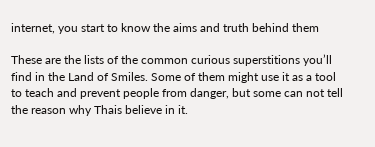internet, you start to know the aims and truth behind them

These are the lists of the common curious superstitions you’ll find in the Land of Smiles. Some of them might use it as a tool to teach and prevent people from danger, but some can not tell the reason why Thais believe in it.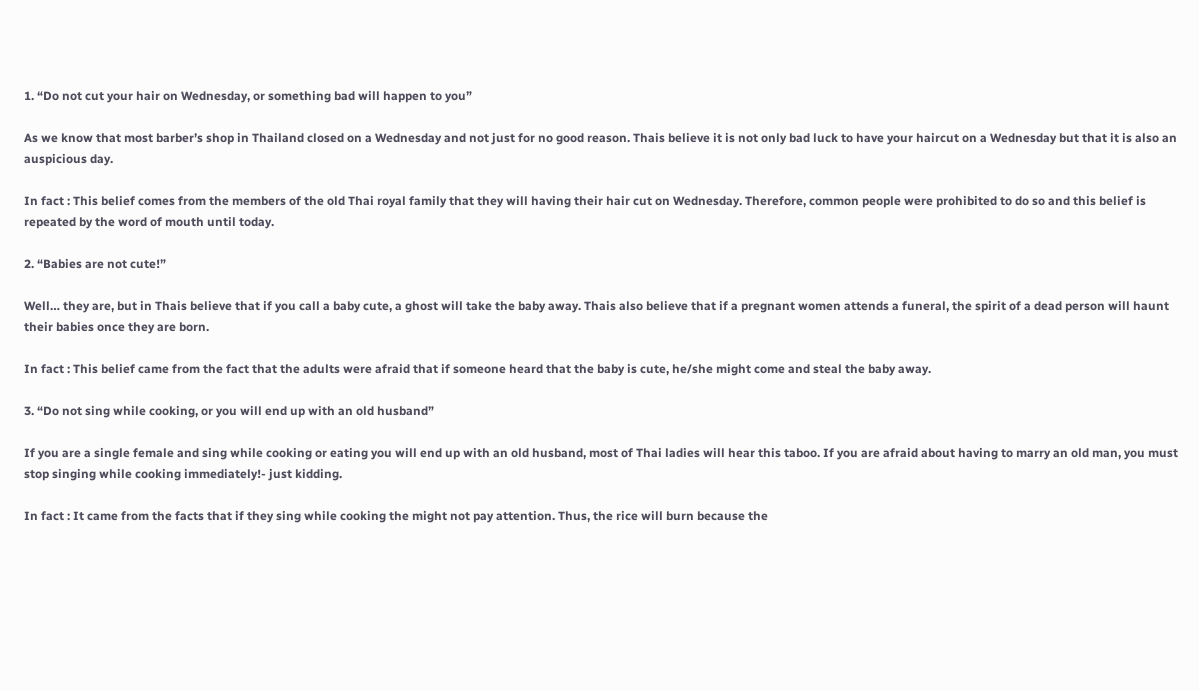1. “Do not cut your hair on Wednesday, or something bad will happen to you”

As we know that most barber’s shop in Thailand closed on a Wednesday and not just for no good reason. Thais believe it is not only bad luck to have your haircut on a Wednesday but that it is also an auspicious day.

In fact : This belief comes from the members of the old Thai royal family that they will having their hair cut on Wednesday. Therefore, common people were prohibited to do so and this belief is repeated by the word of mouth until today.

2. “Babies are not cute!”

Well… they are, but in Thais believe that if you call a baby cute, a ghost will take the baby away. Thais also believe that if a pregnant women attends a funeral, the spirit of a dead person will haunt their babies once they are born.

In fact : This belief came from the fact that the adults were afraid that if someone heard that the baby is cute, he/she might come and steal the baby away.

3. “Do not sing while cooking, or you will end up with an old husband”

If you are a single female and sing while cooking or eating you will end up with an old husband, most of Thai ladies will hear this taboo. If you are afraid about having to marry an old man, you must stop singing while cooking immediately!- just kidding.

In fact : It came from the facts that if they sing while cooking the might not pay attention. Thus, the rice will burn because the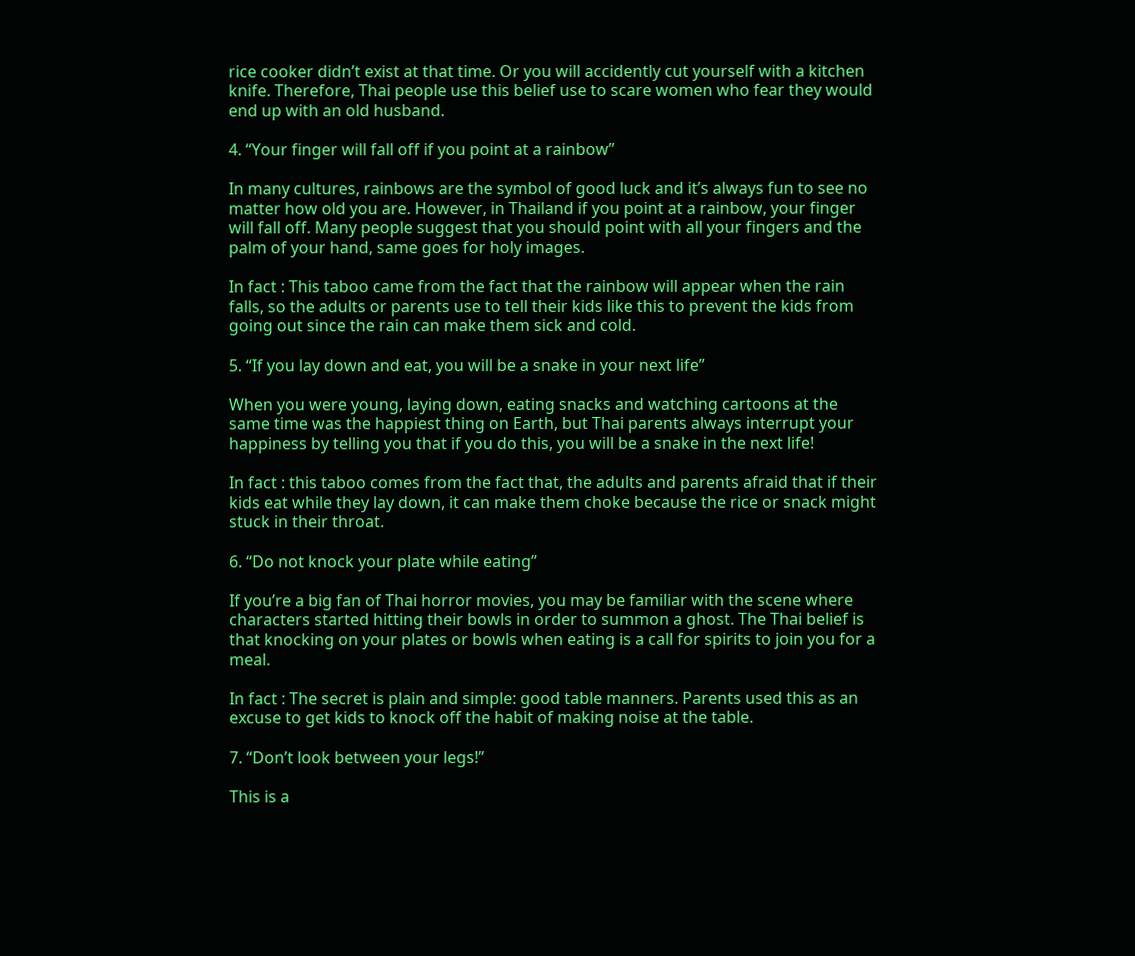rice cooker didn’t exist at that time. Or you will accidently cut yourself with a kitchen knife. Therefore, Thai people use this belief use to scare women who fear they would end up with an old husband.

4. “Your finger will fall off if you point at a rainbow”

In many cultures, rainbows are the symbol of good luck and it’s always fun to see no matter how old you are. However, in Thailand if you point at a rainbow, your finger will fall off. Many people suggest that you should point with all your fingers and the palm of your hand, same goes for holy images.

In fact : This taboo came from the fact that the rainbow will appear when the rain falls, so the adults or parents use to tell their kids like this to prevent the kids from going out since the rain can make them sick and cold.

5. “If you lay down and eat, you will be a snake in your next life”

When you were young, laying down, eating snacks and watching cartoons at the same time was the happiest thing on Earth, but Thai parents always interrupt your happiness by telling you that if you do this, you will be a snake in the next life!

In fact : this taboo comes from the fact that, the adults and parents afraid that if their kids eat while they lay down, it can make them choke because the rice or snack might stuck in their throat.

6. “Do not knock your plate while eating”

If you’re a big fan of Thai horror movies, you may be familiar with the scene where characters started hitting their bowls in order to summon a ghost. The Thai belief is that knocking on your plates or bowls when eating is a call for spirits to join you for a meal.

In fact : The secret is plain and simple: good table manners. Parents used this as an excuse to get kids to knock off the habit of making noise at the table.

7. “Don’t look between your legs!”

This is a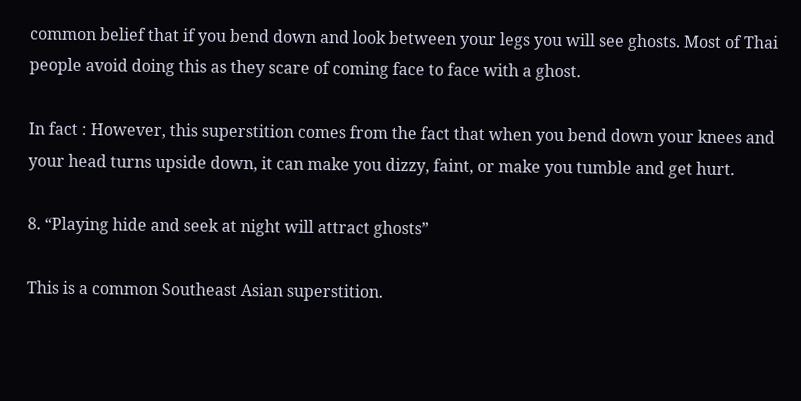common belief that if you bend down and look between your legs you will see ghosts. Most of Thai people avoid doing this as they scare of coming face to face with a ghost.

In fact : However, this superstition comes from the fact that when you bend down your knees and your head turns upside down, it can make you dizzy, faint, or make you tumble and get hurt.

8. “Playing hide and seek at night will attract ghosts”

This is a common Southeast Asian superstition.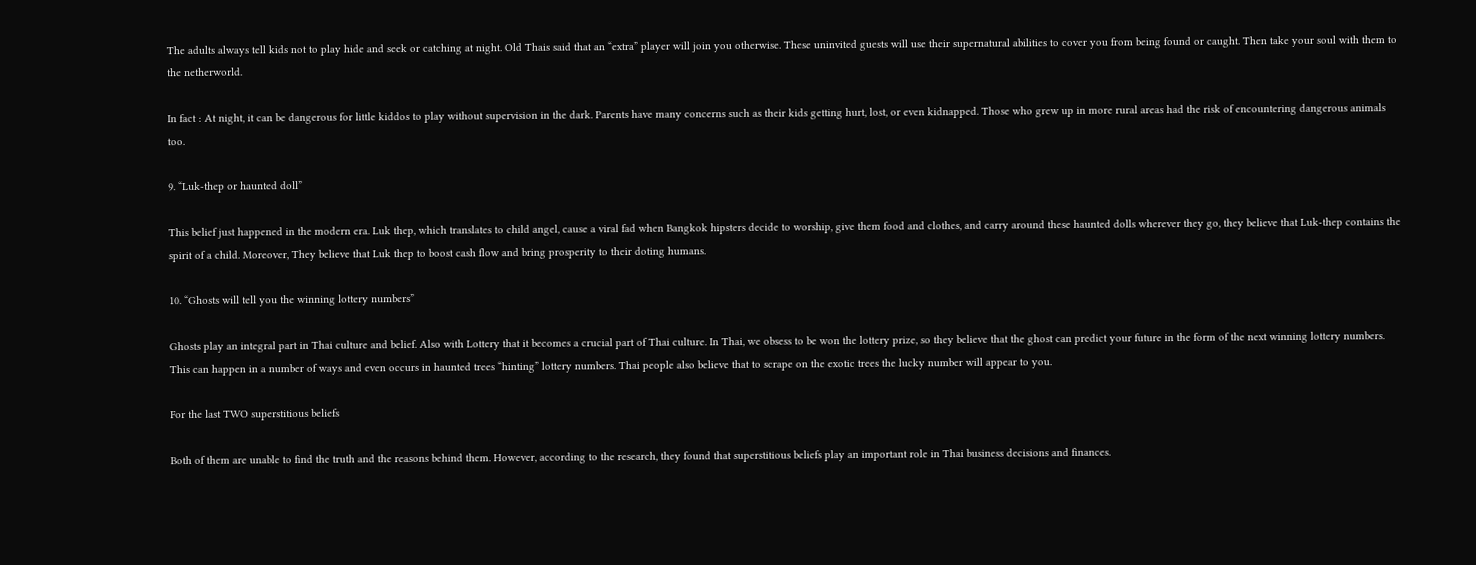The adults always tell kids not to play hide and seek or catching at night. Old Thais said that an “extra” player will join you otherwise. These uninvited guests will use their supernatural abilities to cover you from being found or caught. Then take your soul with them to the netherworld.

In fact : At night, it can be dangerous for little kiddos to play without supervision in the dark. Parents have many concerns such as their kids getting hurt, lost, or even kidnapped. Those who grew up in more rural areas had the risk of encountering dangerous animals too.

9. “Luk-thep or haunted doll”

This belief just happened in the modern era. Luk thep, which translates to child angel, cause a viral fad when Bangkok hipsters decide to worship, give them food and clothes, and carry around these haunted dolls wherever they go, they believe that Luk-thep contains the spirit of a child. Moreover, They believe that Luk thep to boost cash flow and bring prosperity to their doting humans.

10. “Ghosts will tell you the winning lottery numbers”

Ghosts play an integral part in Thai culture and belief. Also with Lottery that it becomes a crucial part of Thai culture. In Thai, we obsess to be won the lottery prize, so they believe that the ghost can predict your future in the form of the next winning lottery numbers. This can happen in a number of ways and even occurs in haunted trees “hinting” lottery numbers. Thai people also believe that to scrape on the exotic trees the lucky number will appear to you.

For the last TWO superstitious beliefs

Both of them are unable to find the truth and the reasons behind them. However, according to the research, they found that superstitious beliefs play an important role in Thai business decisions and finances.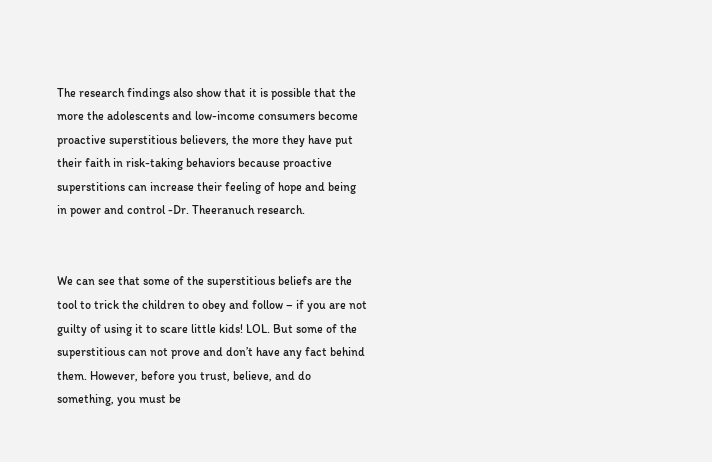The research findings also show that it is possible that the more the adolescents and low-income consumers become proactive superstitious believers, the more they have put their faith in risk-taking behaviors because proactive superstitions can increase their feeling of hope and being in power and control -Dr. Theeranuch research.


We can see that some of the superstitious beliefs are the tool to trick the children to obey and follow – if you are not guilty of using it to scare little kids! LOL. But some of the superstitious can not prove and don’t have any fact behind them. However, before you trust, believe, and do something, you must be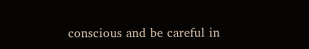conscious and be careful in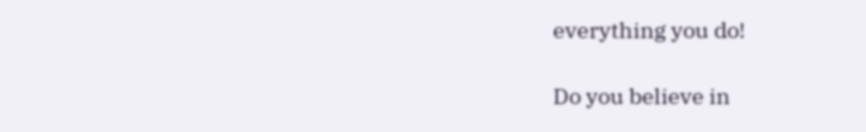everything you do!

Do you believe in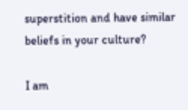superstition and have similar beliefs in your culture?

I am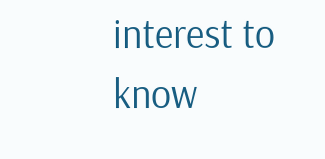interest to know